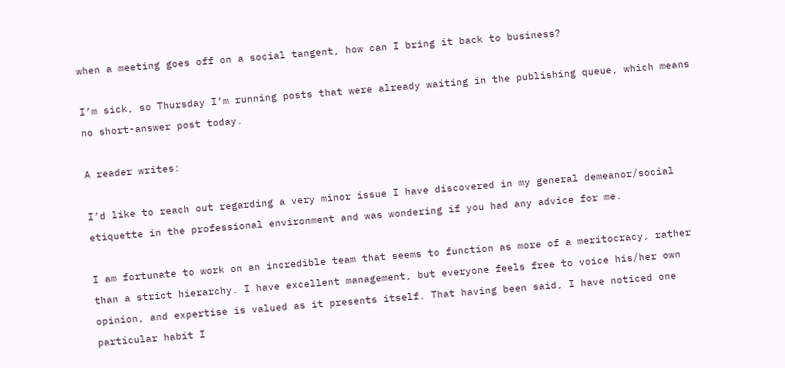when a meeting goes off on a social tangent, how can I bring it back to business?

I’m sick, so Thursday I’m running posts that were already waiting in the publishing queue, which means no short-answer post today.

A reader writes:

I’d like to reach out regarding a very minor issue I have discovered in my general demeanor/social etiquette in the professional environment and was wondering if you had any advice for me.

I am fortunate to work on an incredible team that seems to function as more of a meritocracy, rather than a strict hierarchy. I have excellent management, but everyone feels free to voice his/her own opinion, and expertise is valued as it presents itself. That having been said, I have noticed one particular habit I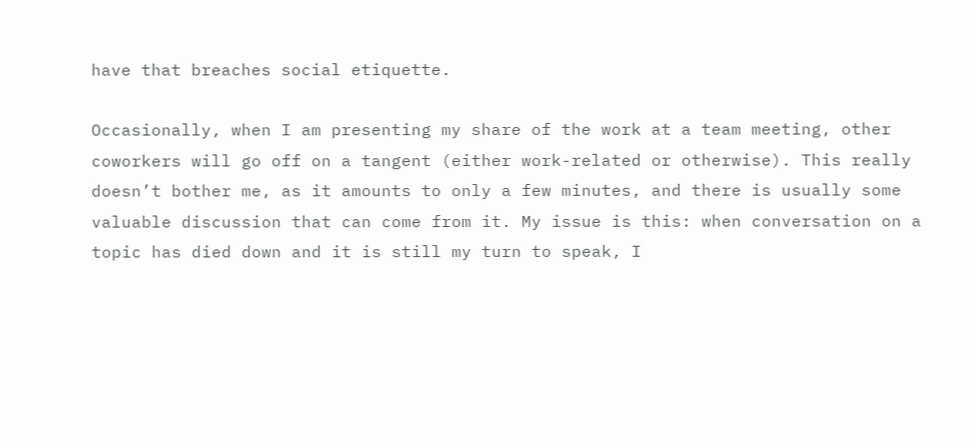have that breaches social etiquette.

Occasionally, when I am presenting my share of the work at a team meeting, other coworkers will go off on a tangent (either work-related or otherwise). This really doesn’t bother me, as it amounts to only a few minutes, and there is usually some valuable discussion that can come from it. My issue is this: when conversation on a topic has died down and it is still my turn to speak, I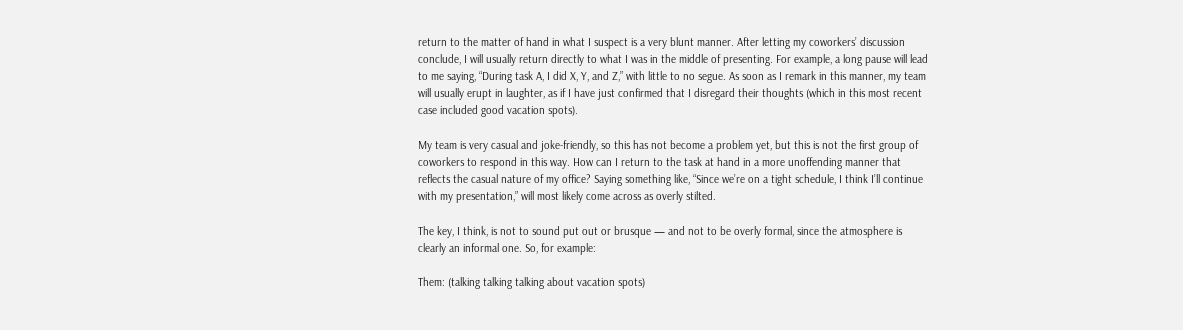return to the matter of hand in what I suspect is a very blunt manner. After letting my coworkers’ discussion conclude, I will usually return directly to what I was in the middle of presenting. For example, a long pause will lead to me saying, “During task A, I did X, Y, and Z,” with little to no segue. As soon as I remark in this manner, my team will usually erupt in laughter, as if I have just confirmed that I disregard their thoughts (which in this most recent case included good vacation spots).

My team is very casual and joke-friendly, so this has not become a problem yet, but this is not the first group of coworkers to respond in this way. How can I return to the task at hand in a more unoffending manner that reflects the casual nature of my office? Saying something like, “Since we’re on a tight schedule, I think I’ll continue with my presentation,” will most likely come across as overly stilted.

The key, I think, is not to sound put out or brusque — and not to be overly formal, since the atmosphere is clearly an informal one. So, for example:

Them: (talking talking talking about vacation spots)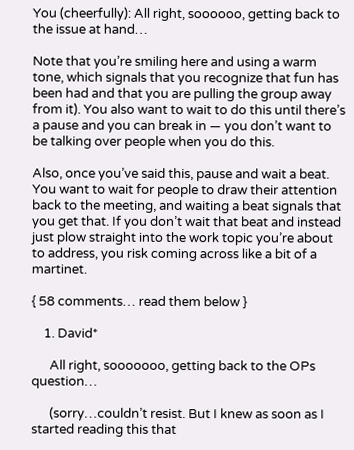You (cheerfully): All right, soooooo, getting back to the issue at hand…

Note that you’re smiling here and using a warm tone, which signals that you recognize that fun has been had and that you are pulling the group away from it). You also want to wait to do this until there’s a pause and you can break in — you don’t want to be talking over people when you do this.

Also, once you’ve said this, pause and wait a beat. You want to wait for people to draw their attention back to the meeting, and waiting a beat signals that you get that. If you don’t wait that beat and instead just plow straight into the work topic you’re about to address, you risk coming across like a bit of a martinet.

{ 58 comments… read them below }

    1. David*

      All right, sooooooo, getting back to the OPs question…

      (sorry…couldn’t resist. But I knew as soon as I started reading this that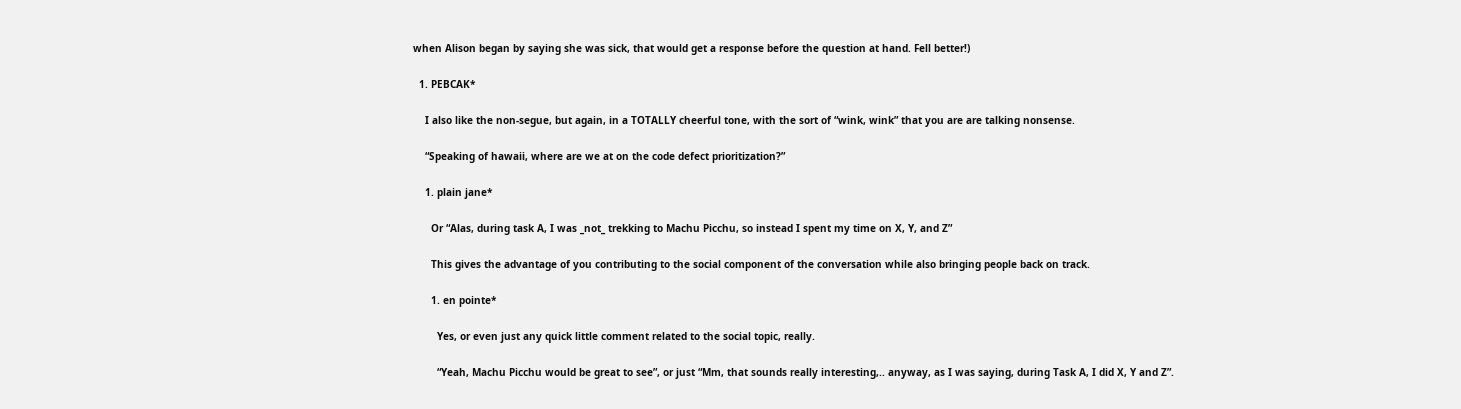when Alison began by saying she was sick, that would get a response before the question at hand. Fell better!)

  1. PEBCAK*

    I also like the non-segue, but again, in a TOTALLY cheerful tone, with the sort of “wink, wink” that you are are talking nonsense.

    “Speaking of hawaii, where are we at on the code defect prioritization?”

    1. plain jane*

      Or “Alas, during task A, I was _not_ trekking to Machu Picchu, so instead I spent my time on X, Y, and Z”

      This gives the advantage of you contributing to the social component of the conversation while also bringing people back on track.

      1. en pointe*

        Yes, or even just any quick little comment related to the social topic, really.

        “Yeah, Machu Picchu would be great to see”, or just “Mm, that sounds really interesting,.. anyway, as I was saying, during Task A, I did X, Y and Z”.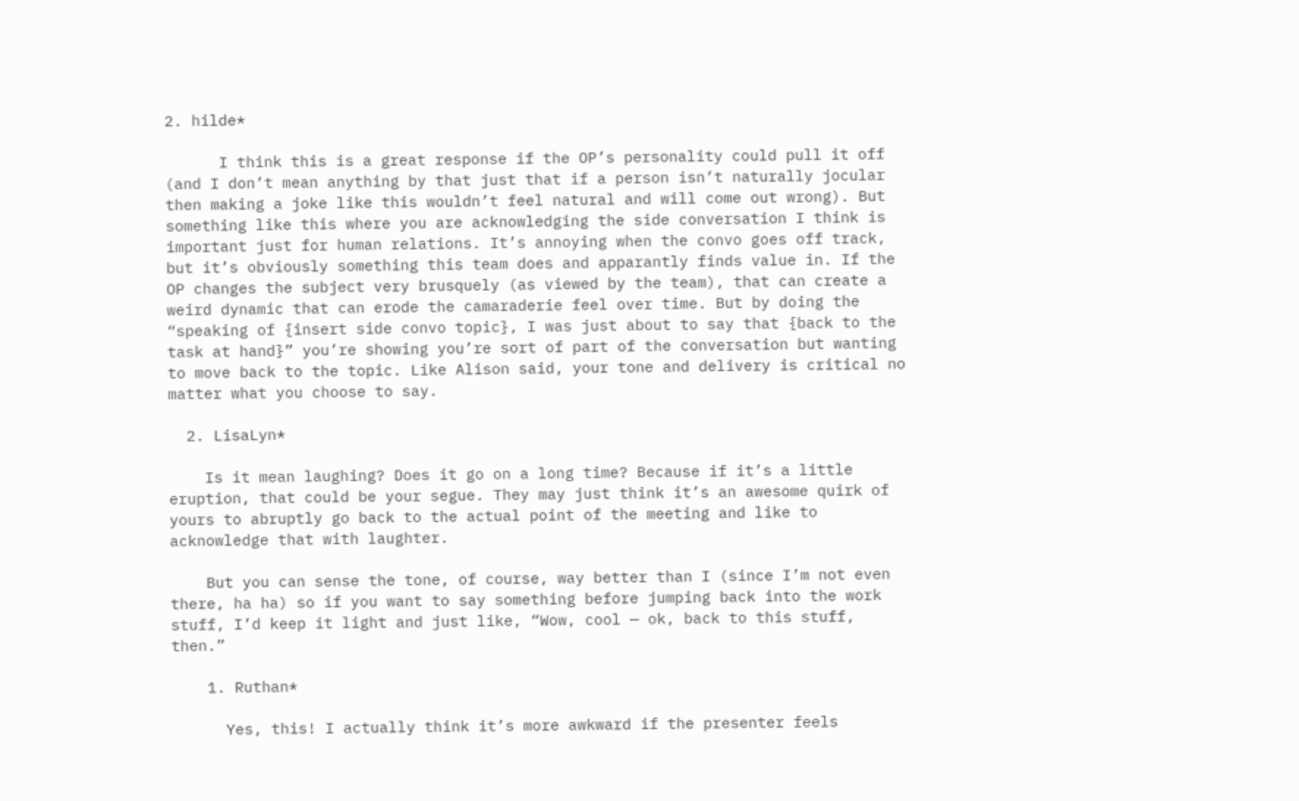2. hilde*

      I think this is a great response if the OP’s personality could pull it off (and I don’t mean anything by that just that if a person isn’t naturally jocular then making a joke like this wouldn’t feel natural and will come out wrong). But something like this where you are acknowledging the side conversation I think is important just for human relations. It’s annoying when the convo goes off track, but it’s obviously something this team does and apparantly finds value in. If the OP changes the subject very brusquely (as viewed by the team), that can create a weird dynamic that can erode the camaraderie feel over time. But by doing the “speaking of {insert side convo topic}, I was just about to say that {back to the task at hand}” you’re showing you’re sort of part of the conversation but wanting to move back to the topic. Like Alison said, your tone and delivery is critical no matter what you choose to say.

  2. LisaLyn*

    Is it mean laughing? Does it go on a long time? Because if it’s a little eruption, that could be your segue. They may just think it’s an awesome quirk of yours to abruptly go back to the actual point of the meeting and like to acknowledge that with laughter.

    But you can sense the tone, of course, way better than I (since I’m not even there, ha ha) so if you want to say something before jumping back into the work stuff, I’d keep it light and just like, “Wow, cool — ok, back to this stuff, then.”

    1. Ruthan*

      Yes, this! I actually think it’s more awkward if the presenter feels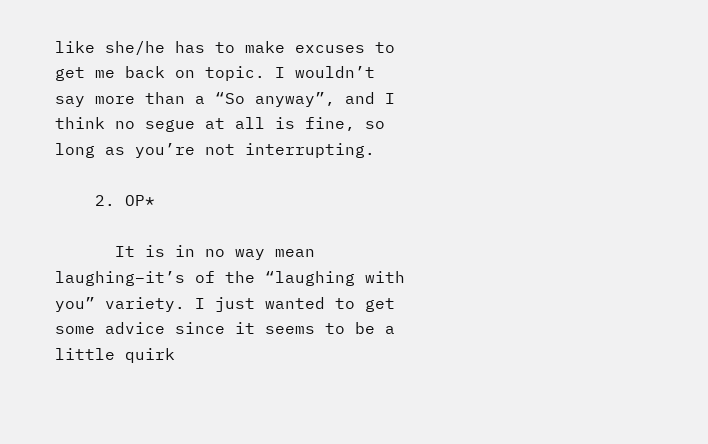like she/he has to make excuses to get me back on topic. I wouldn’t say more than a “So anyway”, and I think no segue at all is fine, so long as you’re not interrupting.

    2. OP*

      It is in no way mean laughing–it’s of the “laughing with you” variety. I just wanted to get some advice since it seems to be a little quirk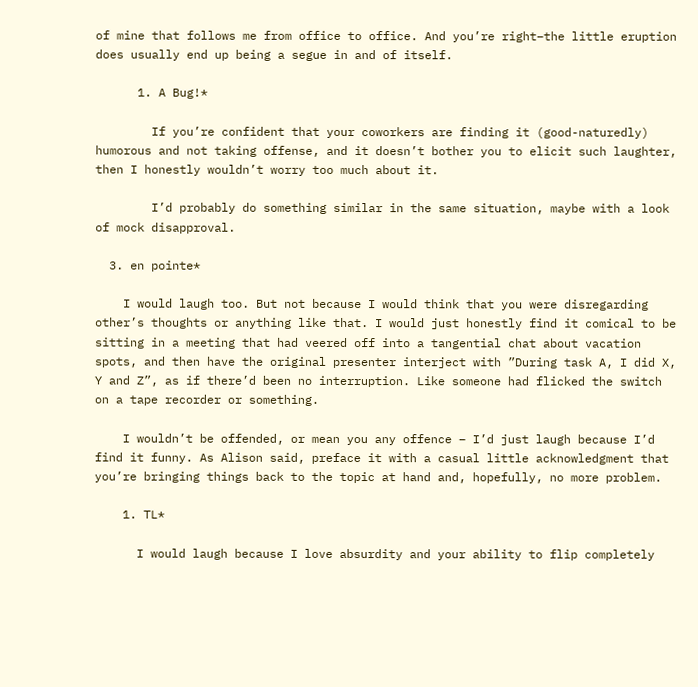of mine that follows me from office to office. And you’re right–the little eruption does usually end up being a segue in and of itself.

      1. A Bug!*

        If you’re confident that your coworkers are finding it (good-naturedly) humorous and not taking offense, and it doesn’t bother you to elicit such laughter, then I honestly wouldn’t worry too much about it.

        I’d probably do something similar in the same situation, maybe with a look of mock disapproval.

  3. en pointe*

    I would laugh too. But not because I would think that you were disregarding other’s thoughts or anything like that. I would just honestly find it comical to be sitting in a meeting that had veered off into a tangential chat about vacation spots, and then have the original presenter interject with ”During task A, I did X, Y and Z”, as if there’d been no interruption. Like someone had flicked the switch on a tape recorder or something.

    I wouldn’t be offended, or mean you any offence – I’d just laugh because I’d find it funny. As Alison said, preface it with a casual little acknowledgment that you’re bringing things back to the topic at hand and, hopefully, no more problem.

    1. TL*

      I would laugh because I love absurdity and your ability to flip completely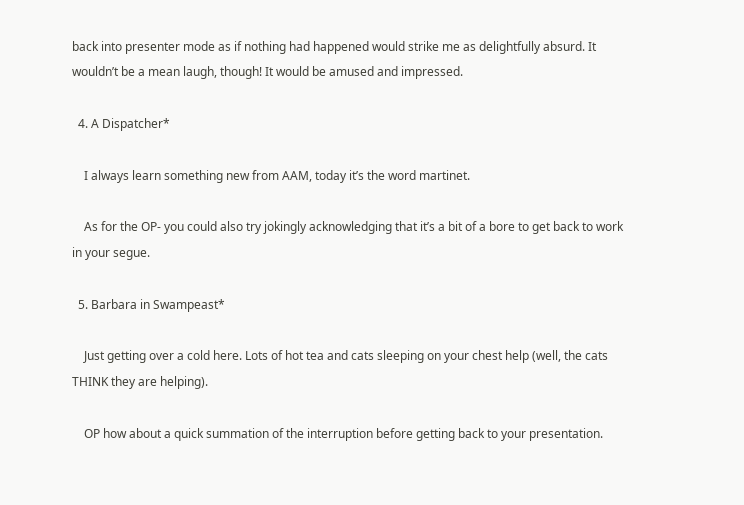back into presenter mode as if nothing had happened would strike me as delightfully absurd. It wouldn’t be a mean laugh, though! It would be amused and impressed.

  4. A Dispatcher*

    I always learn something new from AAM, today it’s the word martinet.

    As for the OP- you could also try jokingly acknowledging that it’s a bit of a bore to get back to work in your segue.

  5. Barbara in Swampeast*

    Just getting over a cold here. Lots of hot tea and cats sleeping on your chest help (well, the cats THINK they are helping).

    OP how about a quick summation of the interruption before getting back to your presentation.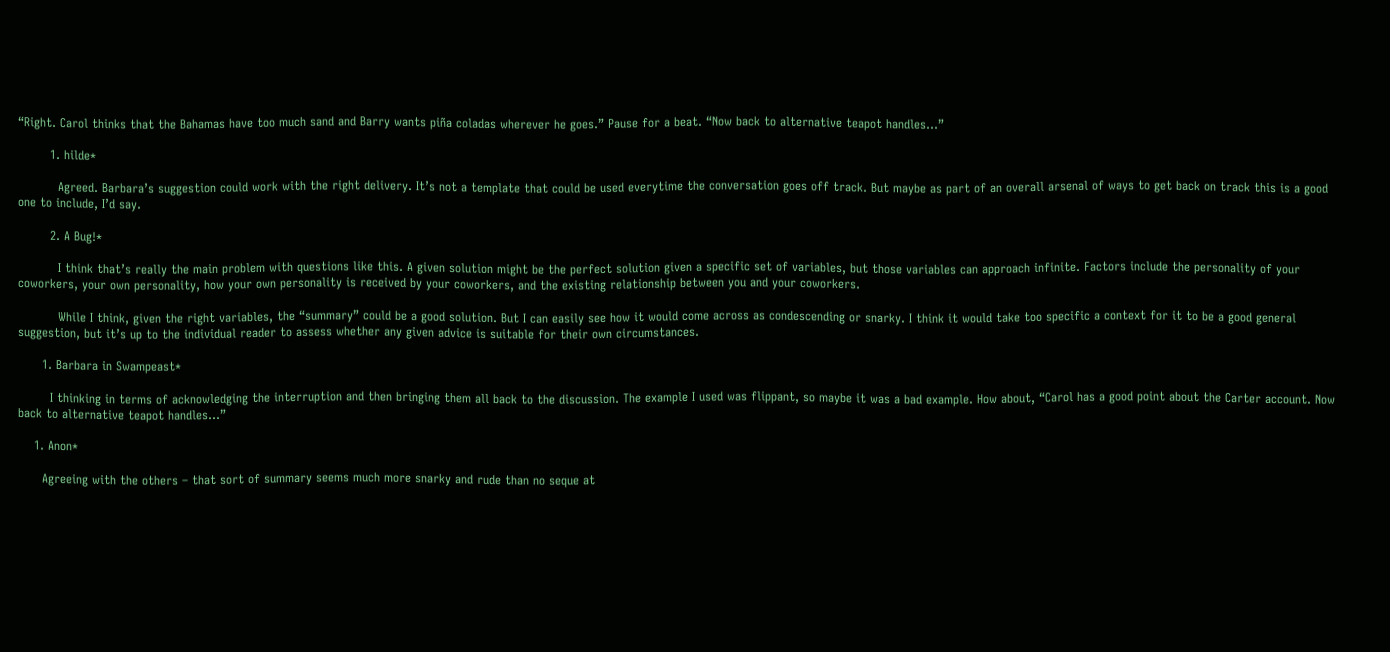“Right. Carol thinks that the Bahamas have too much sand and Barry wants piña coladas wherever he goes.” Pause for a beat. “Now back to alternative teapot handles…”

        1. hilde*

          Agreed. Barbara’s suggestion could work with the right delivery. It’s not a template that could be used everytime the conversation goes off track. But maybe as part of an overall arsenal of ways to get back on track this is a good one to include, I’d say.

        2. A Bug!*

          I think that’s really the main problem with questions like this. A given solution might be the perfect solution given a specific set of variables, but those variables can approach infinite. Factors include the personality of your coworkers, your own personality, how your own personality is received by your coworkers, and the existing relationship between you and your coworkers.

          While I think, given the right variables, the “summary” could be a good solution. But I can easily see how it would come across as condescending or snarky. I think it would take too specific a context for it to be a good general suggestion, but it’s up to the individual reader to assess whether any given advice is suitable for their own circumstances.

      1. Barbara in Swampeast*

        I thinking in terms of acknowledging the interruption and then bringing them all back to the discussion. The example I used was flippant, so maybe it was a bad example. How about, “Carol has a good point about the Carter account. Now back to alternative teapot handles…”

    1. Anon*

      Agreeing with the others – that sort of summary seems much more snarky and rude than no seque at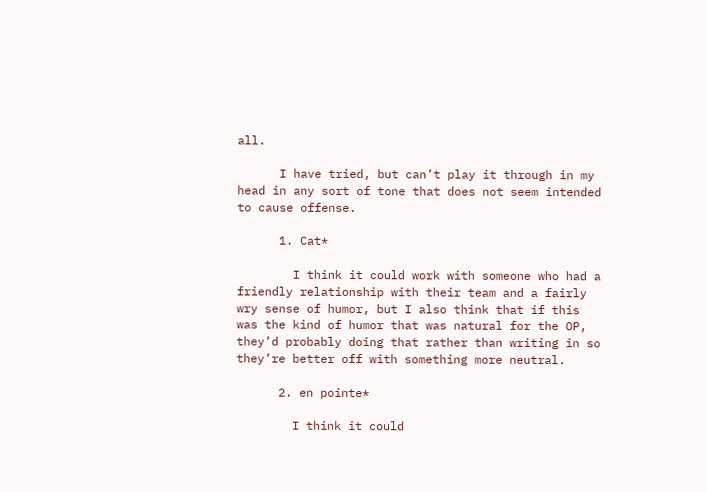all.

      I have tried, but can’t play it through in my head in any sort of tone that does not seem intended to cause offense.

      1. Cat*

        I think it could work with someone who had a friendly relationship with their team and a fairly wry sense of humor, but I also think that if this was the kind of humor that was natural for the OP, they’d probably doing that rather than writing in so they’re better off with something more neutral.

      2. en pointe*

        I think it could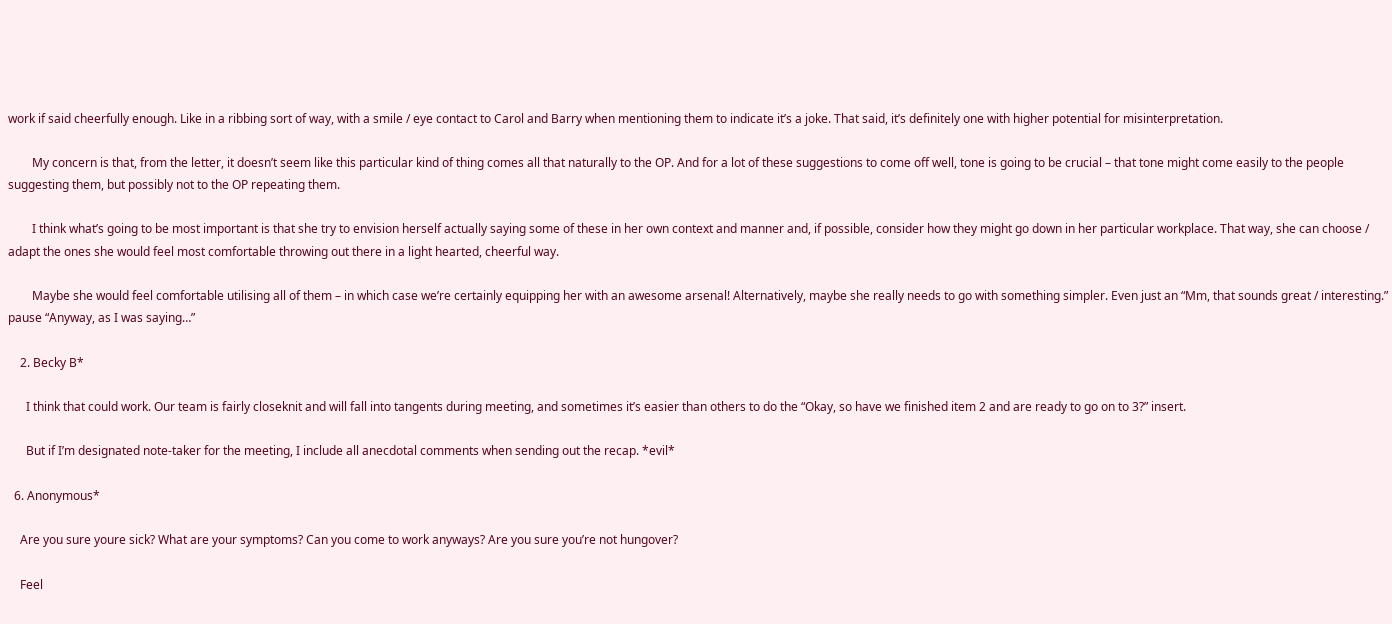work if said cheerfully enough. Like in a ribbing sort of way, with a smile / eye contact to Carol and Barry when mentioning them to indicate it’s a joke. That said, it’s definitely one with higher potential for misinterpretation.

        My concern is that, from the letter, it doesn’t seem like this particular kind of thing comes all that naturally to the OP. And for a lot of these suggestions to come off well, tone is going to be crucial – that tone might come easily to the people suggesting them, but possibly not to the OP repeating them.

        I think what’s going to be most important is that she try to envision herself actually saying some of these in her own context and manner and, if possible, consider how they might go down in her particular workplace. That way, she can choose / adapt the ones she would feel most comfortable throwing out there in a light hearted, cheerful way.

        Maybe she would feel comfortable utilising all of them – in which case we’re certainly equipping her with an awesome arsenal! Alternatively, maybe she really needs to go with something simpler. Even just an “Mm, that sounds great / interesting.” pause “Anyway, as I was saying…”

    2. Becky B*

      I think that could work. Our team is fairly closeknit and will fall into tangents during meeting, and sometimes it’s easier than others to do the “Okay, so have we finished item 2 and are ready to go on to 3?” insert.

      But if I’m designated note-taker for the meeting, I include all anecdotal comments when sending out the recap. *evil*

  6. Anonymous*

    Are you sure youre sick? What are your symptoms? Can you come to work anyways? Are you sure you’re not hungover?

    Feel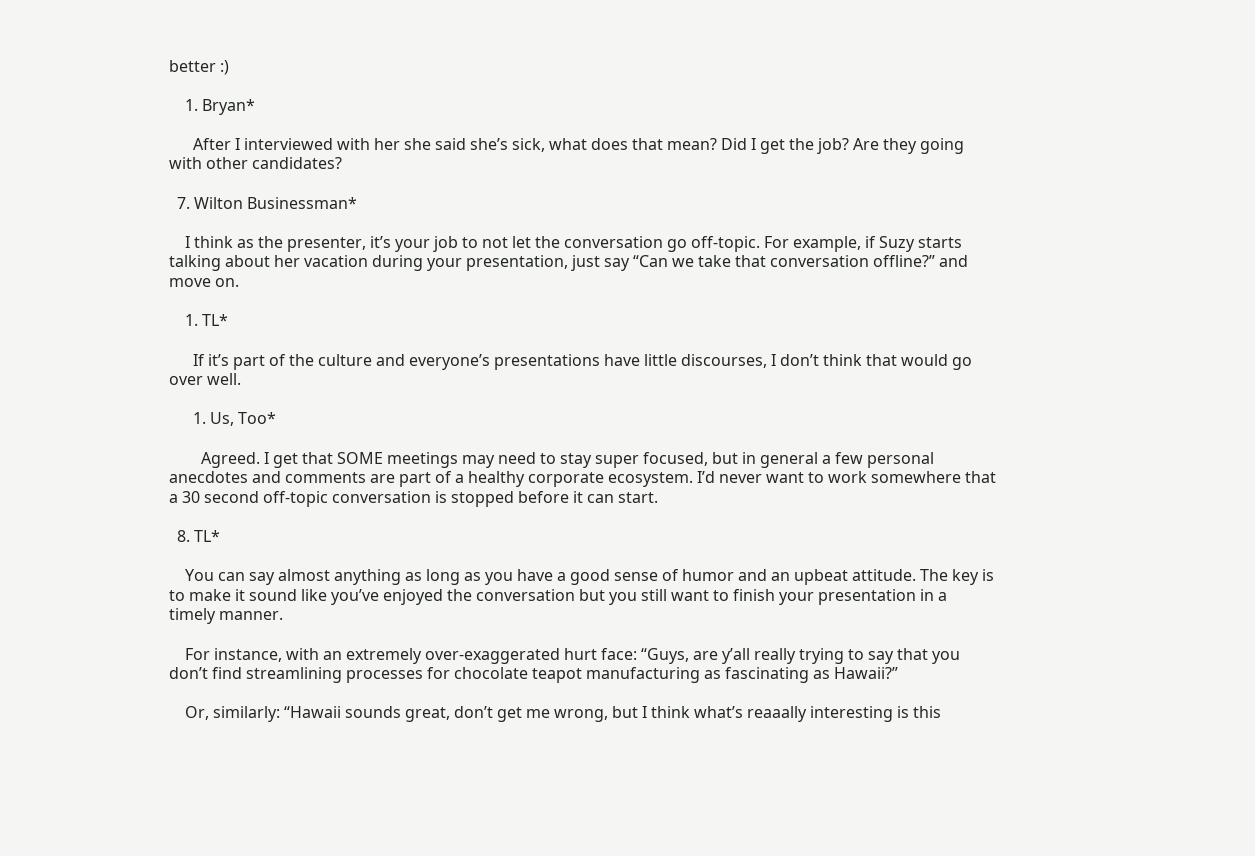better :)

    1. Bryan*

      After I interviewed with her she said she’s sick, what does that mean? Did I get the job? Are they going with other candidates?

  7. Wilton Businessman*

    I think as the presenter, it’s your job to not let the conversation go off-topic. For example, if Suzy starts talking about her vacation during your presentation, just say “Can we take that conversation offline?” and move on.

    1. TL*

      If it’s part of the culture and everyone’s presentations have little discourses, I don’t think that would go over well.

      1. Us, Too*

        Agreed. I get that SOME meetings may need to stay super focused, but in general a few personal anecdotes and comments are part of a healthy corporate ecosystem. I’d never want to work somewhere that a 30 second off-topic conversation is stopped before it can start.

  8. TL*

    You can say almost anything as long as you have a good sense of humor and an upbeat attitude. The key is to make it sound like you’ve enjoyed the conversation but you still want to finish your presentation in a timely manner.

    For instance, with an extremely over-exaggerated hurt face: “Guys, are y’all really trying to say that you don’t find streamlining processes for chocolate teapot manufacturing as fascinating as Hawaii?”

    Or, similarly: “Hawaii sounds great, don’t get me wrong, but I think what’s reaaally interesting is this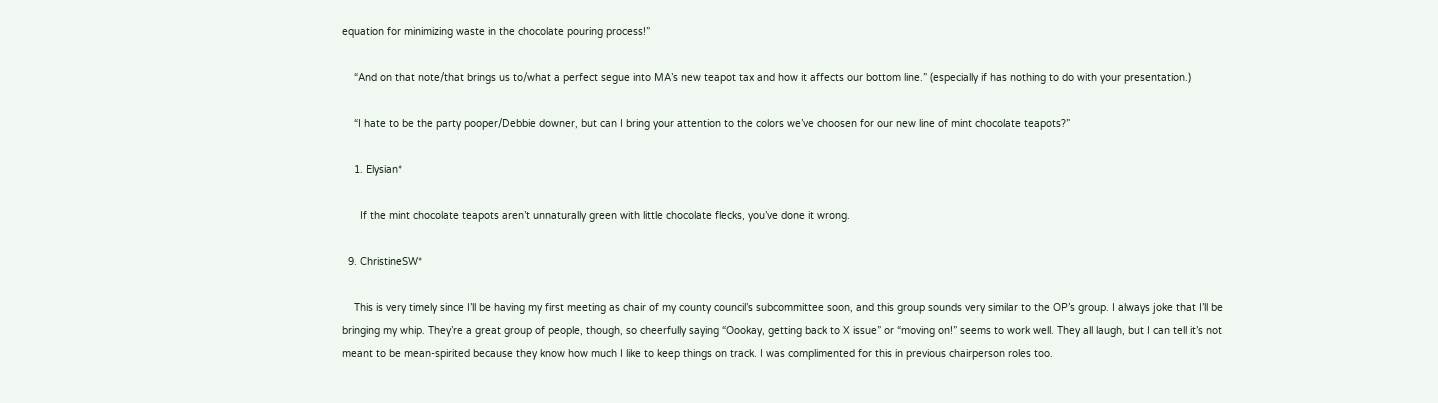equation for minimizing waste in the chocolate pouring process!”

    “And on that note/that brings us to/what a perfect segue into MA’s new teapot tax and how it affects our bottom line.” (especially if has nothing to do with your presentation.)

    “I hate to be the party pooper/Debbie downer, but can I bring your attention to the colors we’ve choosen for our new line of mint chocolate teapots?”

    1. Elysian*

      If the mint chocolate teapots aren’t unnaturally green with little chocolate flecks, you’ve done it wrong.

  9. ChristineSW*

    This is very timely since I’ll be having my first meeting as chair of my county council’s subcommittee soon, and this group sounds very similar to the OP’s group. I always joke that I’ll be bringing my whip. They’re a great group of people, though, so cheerfully saying “Oookay, getting back to X issue” or “moving on!” seems to work well. They all laugh, but I can tell it’s not meant to be mean-spirited because they know how much I like to keep things on track. I was complimented for this in previous chairperson roles too.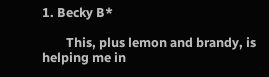1. Becky B*

        This, plus lemon and brandy, is helping me in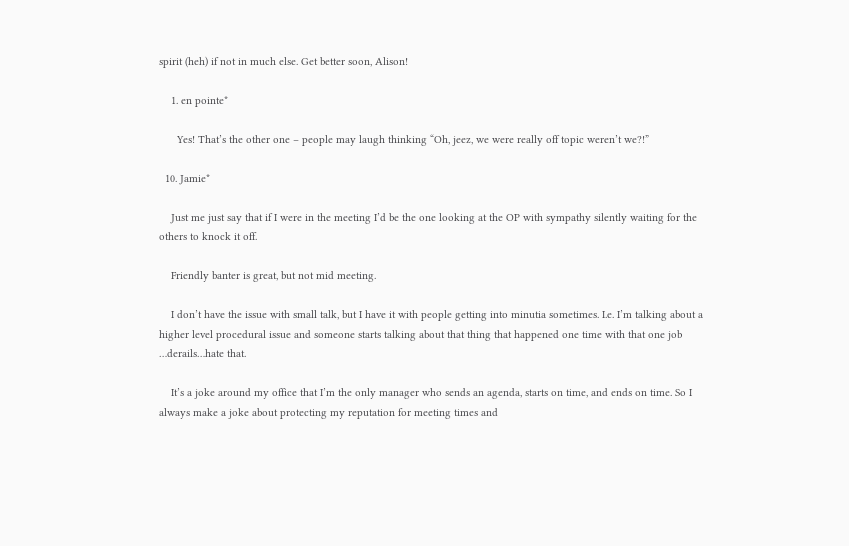spirit (heh) if not in much else. Get better soon, Alison!

    1. en pointe*

      Yes! That’s the other one – people may laugh thinking “Oh, jeez, we were really off topic weren’t we?!”

  10. Jamie*

    Just me just say that if I were in the meeting I’d be the one looking at the OP with sympathy silently waiting for the others to knock it off.

    Friendly banter is great, but not mid meeting.

    I don’t have the issue with small talk, but I have it with people getting into minutia sometimes. I.e. I’m talking about a higher level procedural issue and someone starts talking about that thing that happened one time with that one job …derails…hate that.

    It’s a joke around my office that I’m the only manager who sends an agenda, starts on time, and ends on time. So I always make a joke about protecting my reputation for meeting times and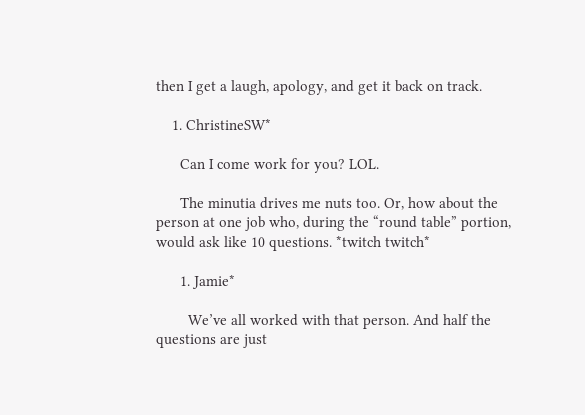then I get a laugh, apology, and get it back on track.

    1. ChristineSW*

      Can I come work for you? LOL.

      The minutia drives me nuts too. Or, how about the person at one job who, during the “round table” portion, would ask like 10 questions. *twitch twitch*

      1. Jamie*

        We’ve all worked with that person. And half the questions are just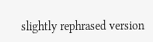slightly rephrased version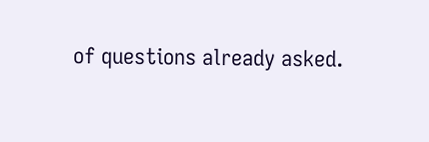of questions already asked.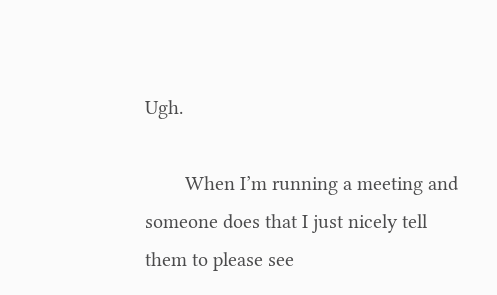Ugh.

        When I’m running a meeting and someone does that I just nicely tell them to please see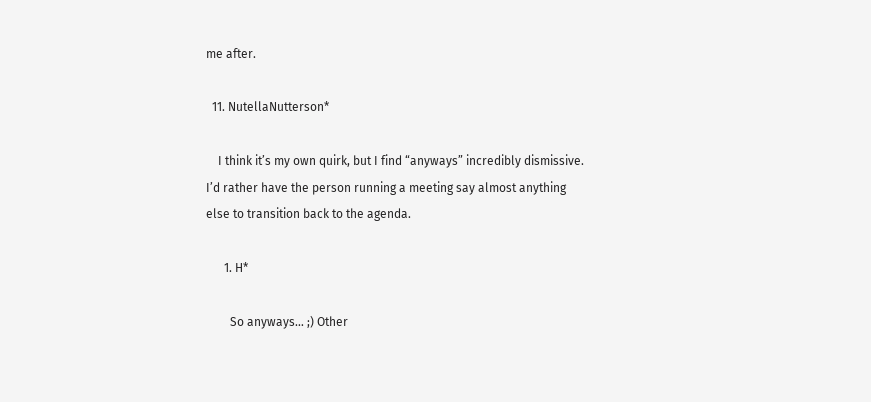me after.

  11. NutellaNutterson*

    I think it’s my own quirk, but I find “anyways” incredibly dismissive. I’d rather have the person running a meeting say almost anything else to transition back to the agenda.

      1. H*

        So anyways… ;) Other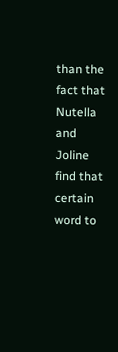than the fact that Nutella and Joline find that certain word to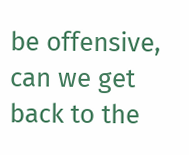be offensive, can we get back to the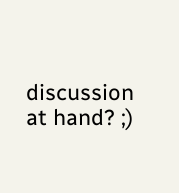discussion at hand? ;)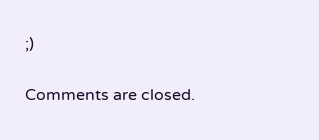;)

Comments are closed.